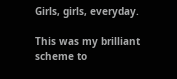Girls, girls, everyday.

This was my brilliant scheme to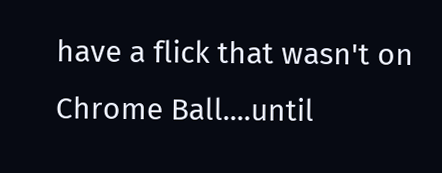have a flick that wasn't on Chrome Ball....until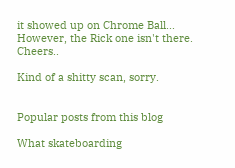it showed up on Chrome Ball... However, the Rick one isn't there. Cheers..

Kind of a shitty scan, sorry.


Popular posts from this blog

What skateboarding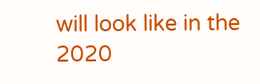will look like in the 2020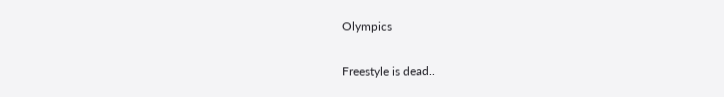Olympics

Freestyle is dead..